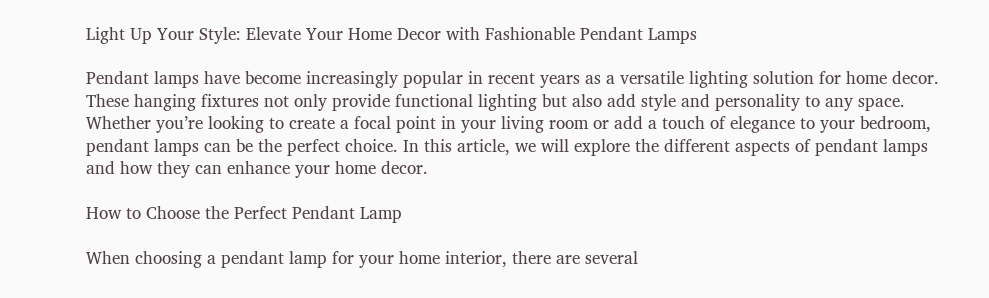Light Up Your Style: Elevate Your Home Decor with Fashionable Pendant Lamps

Pendant lamps have become increasingly popular in recent years as a versatile lighting solution for home decor. These hanging fixtures not only provide functional lighting but also add style and personality to any space. Whether you’re looking to create a focal point in your living room or add a touch of elegance to your bedroom, pendant lamps can be the perfect choice. In this article, we will explore the different aspects of pendant lamps and how they can enhance your home decor.

How to Choose the Perfect Pendant Lamp

When choosing a pendant lamp for your home interior, there are several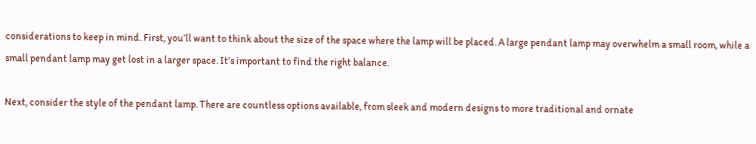considerations to keep in mind. First, you’ll want to think about the size of the space where the lamp will be placed. A large pendant lamp may overwhelm a small room, while a small pendant lamp may get lost in a larger space. It’s important to find the right balance.

Next, consider the style of the pendant lamp. There are countless options available, from sleek and modern designs to more traditional and ornate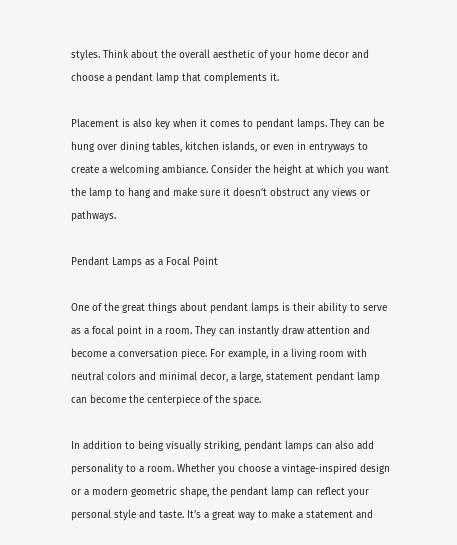styles. Think about the overall aesthetic of your home decor and choose a pendant lamp that complements it.

Placement is also key when it comes to pendant lamps. They can be hung over dining tables, kitchen islands, or even in entryways to create a welcoming ambiance. Consider the height at which you want the lamp to hang and make sure it doesn’t obstruct any views or pathways.

Pendant Lamps as a Focal Point

One of the great things about pendant lamps is their ability to serve as a focal point in a room. They can instantly draw attention and become a conversation piece. For example, in a living room with neutral colors and minimal decor, a large, statement pendant lamp can become the centerpiece of the space.

In addition to being visually striking, pendant lamps can also add personality to a room. Whether you choose a vintage-inspired design or a modern geometric shape, the pendant lamp can reflect your personal style and taste. It’s a great way to make a statement and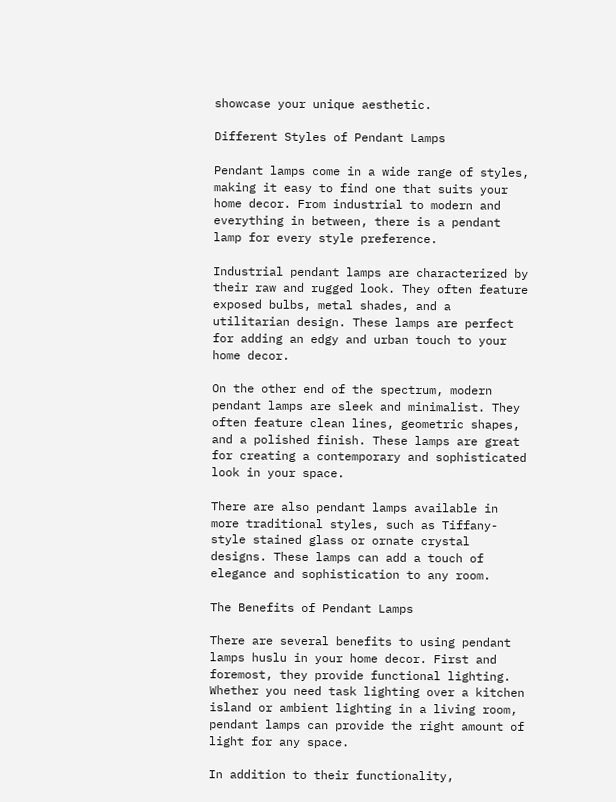showcase your unique aesthetic.

Different Styles of Pendant Lamps

Pendant lamps come in a wide range of styles, making it easy to find one that suits your home decor. From industrial to modern and everything in between, there is a pendant lamp for every style preference.

Industrial pendant lamps are characterized by their raw and rugged look. They often feature exposed bulbs, metal shades, and a utilitarian design. These lamps are perfect for adding an edgy and urban touch to your home decor.

On the other end of the spectrum, modern pendant lamps are sleek and minimalist. They often feature clean lines, geometric shapes, and a polished finish. These lamps are great for creating a contemporary and sophisticated look in your space.

There are also pendant lamps available in more traditional styles, such as Tiffany-style stained glass or ornate crystal designs. These lamps can add a touch of elegance and sophistication to any room.

The Benefits of Pendant Lamps

There are several benefits to using pendant lamps huslu in your home decor. First and foremost, they provide functional lighting. Whether you need task lighting over a kitchen island or ambient lighting in a living room, pendant lamps can provide the right amount of light for any space.

In addition to their functionality,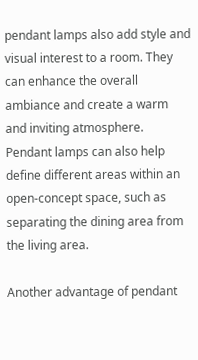pendant lamps also add style and visual interest to a room. They can enhance the overall ambiance and create a warm and inviting atmosphere. Pendant lamps can also help define different areas within an open-concept space, such as separating the dining area from the living area.

Another advantage of pendant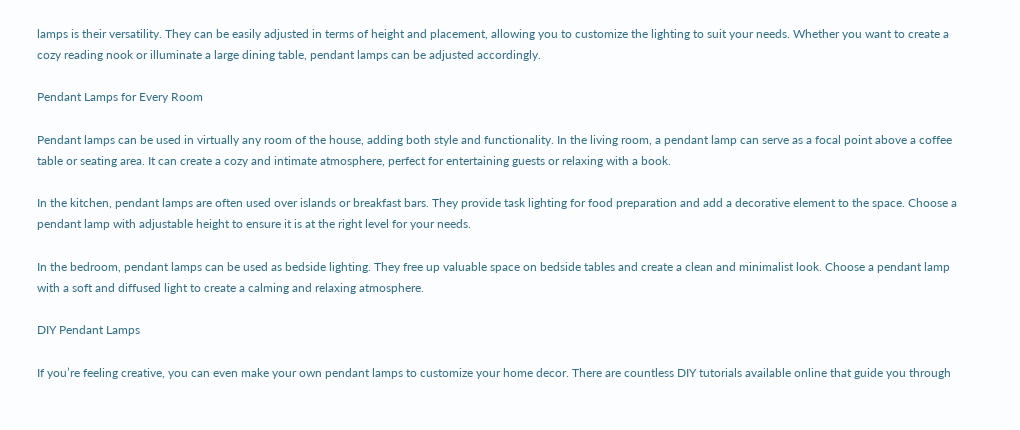lamps is their versatility. They can be easily adjusted in terms of height and placement, allowing you to customize the lighting to suit your needs. Whether you want to create a cozy reading nook or illuminate a large dining table, pendant lamps can be adjusted accordingly.

Pendant Lamps for Every Room

Pendant lamps can be used in virtually any room of the house, adding both style and functionality. In the living room, a pendant lamp can serve as a focal point above a coffee table or seating area. It can create a cozy and intimate atmosphere, perfect for entertaining guests or relaxing with a book.

In the kitchen, pendant lamps are often used over islands or breakfast bars. They provide task lighting for food preparation and add a decorative element to the space. Choose a pendant lamp with adjustable height to ensure it is at the right level for your needs.

In the bedroom, pendant lamps can be used as bedside lighting. They free up valuable space on bedside tables and create a clean and minimalist look. Choose a pendant lamp with a soft and diffused light to create a calming and relaxing atmosphere.

DIY Pendant Lamps

If you’re feeling creative, you can even make your own pendant lamps to customize your home decor. There are countless DIY tutorials available online that guide you through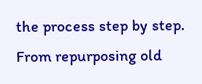the process step by step. From repurposing old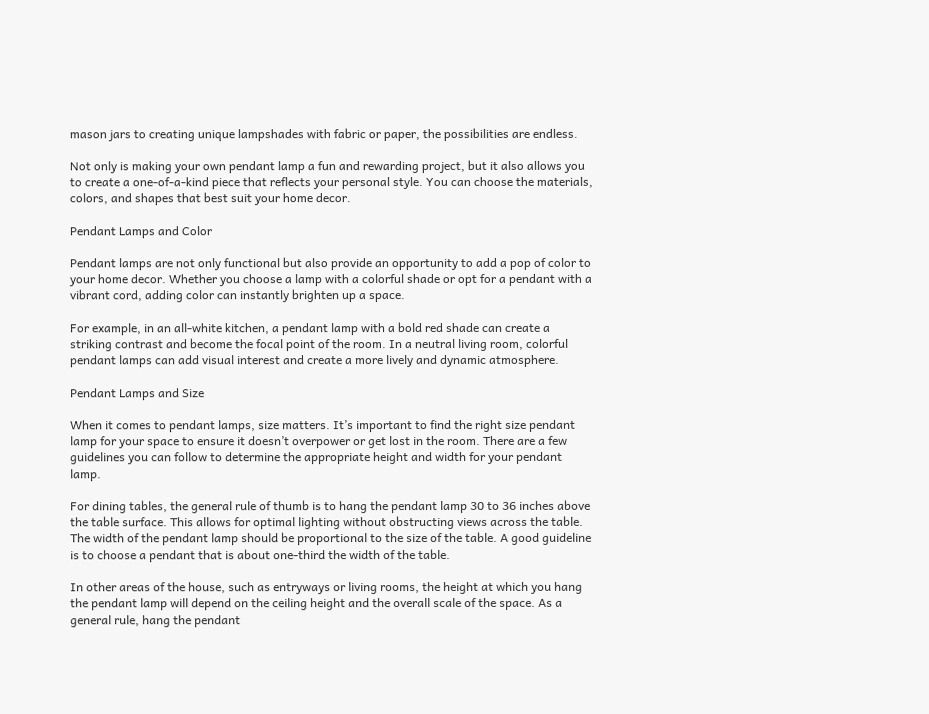mason jars to creating unique lampshades with fabric or paper, the possibilities are endless.

Not only is making your own pendant lamp a fun and rewarding project, but it also allows you to create a one-of-a-kind piece that reflects your personal style. You can choose the materials, colors, and shapes that best suit your home decor.

Pendant Lamps and Color

Pendant lamps are not only functional but also provide an opportunity to add a pop of color to your home decor. Whether you choose a lamp with a colorful shade or opt for a pendant with a vibrant cord, adding color can instantly brighten up a space.

For example, in an all-white kitchen, a pendant lamp with a bold red shade can create a striking contrast and become the focal point of the room. In a neutral living room, colorful pendant lamps can add visual interest and create a more lively and dynamic atmosphere.

Pendant Lamps and Size

When it comes to pendant lamps, size matters. It’s important to find the right size pendant lamp for your space to ensure it doesn’t overpower or get lost in the room. There are a few guidelines you can follow to determine the appropriate height and width for your pendant lamp.

For dining tables, the general rule of thumb is to hang the pendant lamp 30 to 36 inches above the table surface. This allows for optimal lighting without obstructing views across the table. The width of the pendant lamp should be proportional to the size of the table. A good guideline is to choose a pendant that is about one-third the width of the table.

In other areas of the house, such as entryways or living rooms, the height at which you hang the pendant lamp will depend on the ceiling height and the overall scale of the space. As a general rule, hang the pendant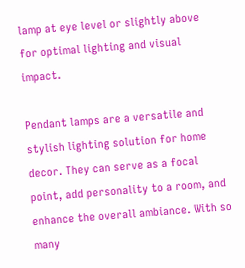lamp at eye level or slightly above for optimal lighting and visual impact.

Pendant lamps are a versatile and stylish lighting solution for home decor. They can serve as a focal point, add personality to a room, and enhance the overall ambiance. With so many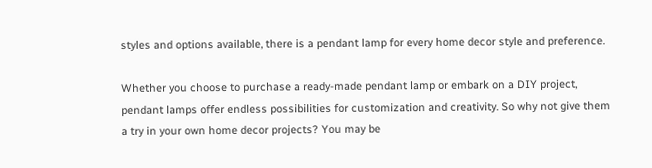styles and options available, there is a pendant lamp for every home decor style and preference.

Whether you choose to purchase a ready-made pendant lamp or embark on a DIY project, pendant lamps offer endless possibilities for customization and creativity. So why not give them a try in your own home decor projects? You may be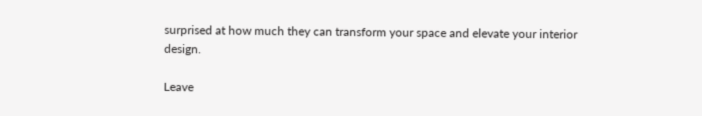surprised at how much they can transform your space and elevate your interior design.

Leave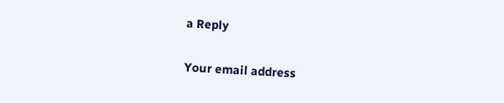a Reply

Your email address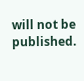will not be published.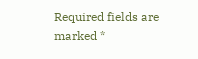Required fields are marked *